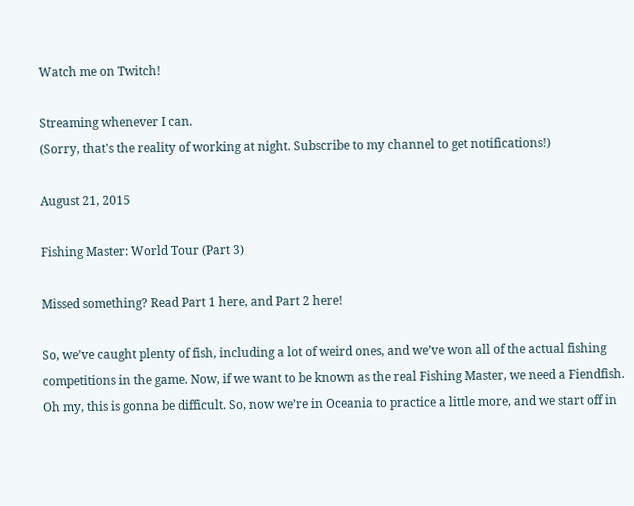Watch me on Twitch!

Streaming whenever I can.
(Sorry, that's the reality of working at night. Subscribe to my channel to get notifications!)

August 21, 2015

Fishing Master: World Tour (Part 3)

Missed something? Read Part 1 here, and Part 2 here!

So, we’ve caught plenty of fish, including a lot of weird ones, and we’ve won all of the actual fishing competitions in the game. Now, if we want to be known as the real Fishing Master, we need a Fiendfish. Oh my, this is gonna be difficult. So, now we’re in Oceania to practice a little more, and we start off in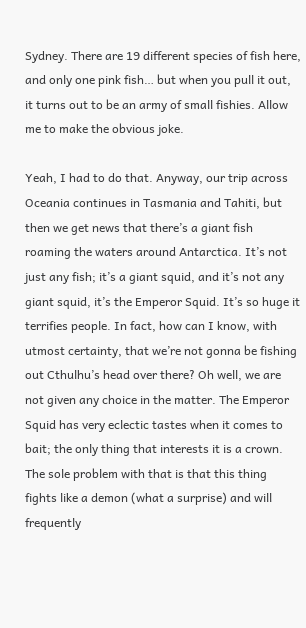Sydney. There are 19 different species of fish here, and only one pink fish… but when you pull it out, it turns out to be an army of small fishies. Allow me to make the obvious joke.

Yeah, I had to do that. Anyway, our trip across Oceania continues in Tasmania and Tahiti, but then we get news that there’s a giant fish roaming the waters around Antarctica. It’s not just any fish; it’s a giant squid, and it’s not any giant squid, it’s the Emperor Squid. It’s so huge it terrifies people. In fact, how can I know, with utmost certainty, that we’re not gonna be fishing out Cthulhu’s head over there? Oh well, we are not given any choice in the matter. The Emperor Squid has very eclectic tastes when it comes to bait; the only thing that interests it is a crown. The sole problem with that is that this thing fights like a demon (what a surprise) and will frequently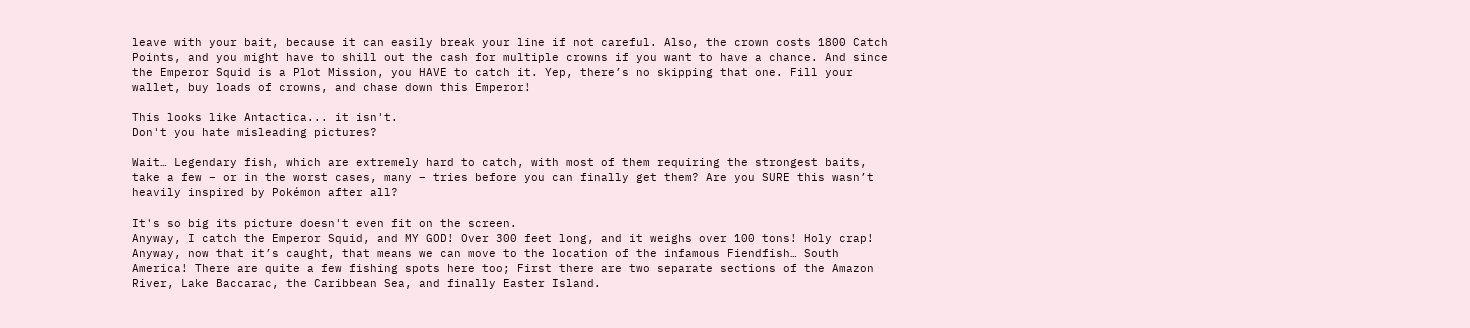leave with your bait, because it can easily break your line if not careful. Also, the crown costs 1800 Catch Points, and you might have to shill out the cash for multiple crowns if you want to have a chance. And since the Emperor Squid is a Plot Mission, you HAVE to catch it. Yep, there’s no skipping that one. Fill your wallet, buy loads of crowns, and chase down this Emperor!

This looks like Antactica... it isn't.
Don't you hate misleading pictures?

Wait… Legendary fish, which are extremely hard to catch, with most of them requiring the strongest baits, take a few – or in the worst cases, many – tries before you can finally get them? Are you SURE this wasn’t heavily inspired by Pokémon after all?

It's so big its picture doesn't even fit on the screen.
Anyway, I catch the Emperor Squid, and MY GOD! Over 300 feet long, and it weighs over 100 tons! Holy crap! Anyway, now that it’s caught, that means we can move to the location of the infamous Fiendfish… South America! There are quite a few fishing spots here too; First there are two separate sections of the Amazon River, Lake Baccarac, the Caribbean Sea, and finally Easter Island.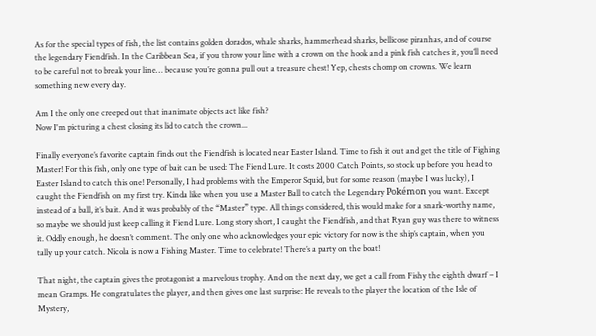As for the special types of fish, the list contains golden dorados, whale sharks, hammerhead sharks, bellicose piranhas, and of course the legendary Fiendfish. In the Caribbean Sea, if you throw your line with a crown on the hook and a pink fish catches it, you’ll need to be careful not to break your line… because you’re gonna pull out a treasure chest! Yep, chests chomp on crowns. We learn something new every day.

Am I the only one creeped out that inanimate objects act like fish?
Now I'm picturing a chest closing its lid to catch the crown...

Finally everyone’s favorite captain finds out the Fiendfish is located near Easter Island. Time to fish it out and get the title of Fighing Master! For this fish, only one type of bait can be used: The Fiend Lure. It costs 2000 Catch Points, so stock up before you head to Easter Island to catch this one! Personally, I had problems with the Emperor Squid, but for some reason (maybe I was lucky), I caught the Fiendfish on my first try. Kinda like when you use a Master Ball to catch the Legendary Pokémon you want. Except instead of a ball, it’s bait. And it was probably of the “Master” type. All things considered, this would make for a snark-worthy name, so maybe we should just keep calling it Fiend Lure. Long story short, I caught the Fiendfish, and that Ryan guy was there to witness it. Oddly enough, he doesn’t comment. The only one who acknowledges your epic victory for now is the ship’s captain, when you tally up your catch. Nicola is now a Fishing Master. Time to celebrate! There’s a party on the boat!

That night, the captain gives the protagonist a marvelous trophy. And on the next day, we get a call from Fishy the eighth dwarf – I mean Gramps. He congratulates the player, and then gives one last surprise: He reveals to the player the location of the Isle of Mystery,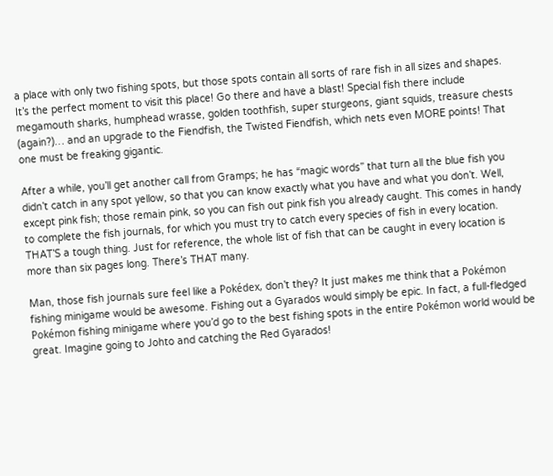a place with only two fishing spots, but those spots contain all sorts of rare fish in all sizes and shapes. It’s the perfect moment to visit this place! Go there and have a blast! Special fish there include megamouth sharks, humphead wrasse, golden toothfish, super sturgeons, giant squids, treasure chests (again?)… and an upgrade to the Fiendfish, the Twisted Fiendfish, which nets even MORE points! That one must be freaking gigantic.

After a while, you’ll get another call from Gramps; he has “magic words” that turn all the blue fish you didn’t catch in any spot yellow, so that you can know exactly what you have and what you don’t. Well, except pink fish; those remain pink, so you can fish out pink fish you already caught. This comes in handy to complete the fish journals, for which you must try to catch every species of fish in every location. THAT’S a tough thing. Just for reference, the whole list of fish that can be caught in every location is more than six pages long. There’s THAT many.

Man, those fish journals sure feel like a Pokédex, don’t they? It just makes me think that a Pokémon fishing minigame would be awesome. Fishing out a Gyarados would simply be epic. In fact, a full-fledged Pokémon fishing minigame where you’d go to the best fishing spots in the entire Pokémon world would be great. Imagine going to Johto and catching the Red Gyarados!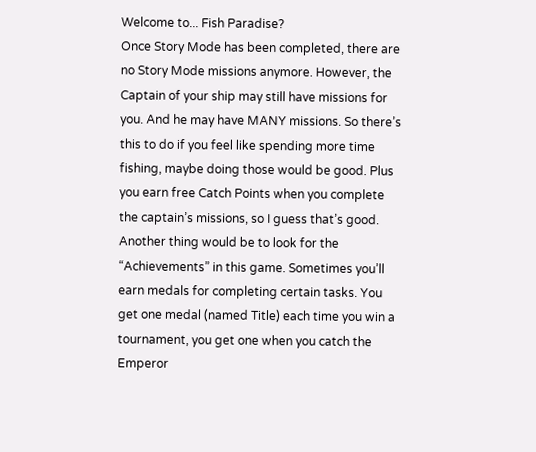Welcome to... Fish Paradise?
Once Story Mode has been completed, there are no Story Mode missions anymore. However, the Captain of your ship may still have missions for you. And he may have MANY missions. So there’s this to do if you feel like spending more time fishing, maybe doing those would be good. Plus you earn free Catch Points when you complete the captain’s missions, so I guess that’s good. Another thing would be to look for the “Achievements” in this game. Sometimes you’ll earn medals for completing certain tasks. You get one medal (named Title) each time you win a tournament, you get one when you catch the Emperor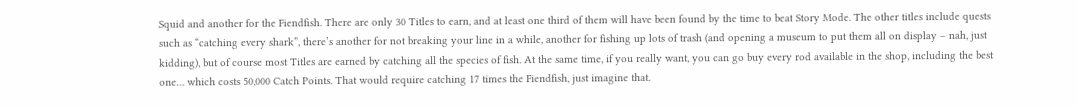Squid and another for the Fiendfish. There are only 30 Titles to earn, and at least one third of them will have been found by the time to beat Story Mode. The other titles include quests such as “catching every shark”, there’s another for not breaking your line in a while, another for fishing up lots of trash (and opening a museum to put them all on display – nah, just kidding), but of course most Titles are earned by catching all the species of fish. At the same time, if you really want, you can go buy every rod available in the shop, including the best one… which costs 50,000 Catch Points. That would require catching 17 times the Fiendfish, just imagine that.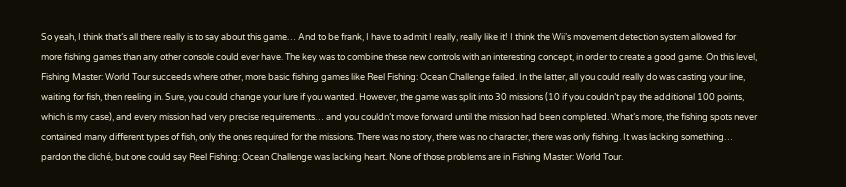So yeah, I think that’s all there really is to say about this game… And to be frank, I have to admit I really, really like it! I think the Wii’s movement detection system allowed for more fishing games than any other console could ever have. The key was to combine these new controls with an interesting concept, in order to create a good game. On this level, Fishing Master: World Tour succeeds where other, more basic fishing games like Reel Fishing: Ocean Challenge failed. In the latter, all you could really do was casting your line, waiting for fish, then reeling in. Sure, you could change your lure if you wanted. However, the game was split into 30 missions (10 if you couldn’t pay the additional 100 points, which is my case), and every mission had very precise requirements… and you couldn’t move forward until the mission had been completed. What’s more, the fishing spots never contained many different types of fish, only the ones required for the missions. There was no story, there was no character, there was only fishing. It was lacking something… pardon the cliché, but one could say Reel Fishing: Ocean Challenge was lacking heart. None of those problems are in Fishing Master: World Tour.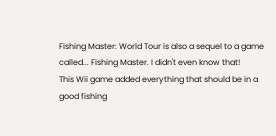Fishing Master: World Tour is also a sequel to a game
called... Fishing Master. I didn't even know that!
This Wii game added everything that should be in a good fishing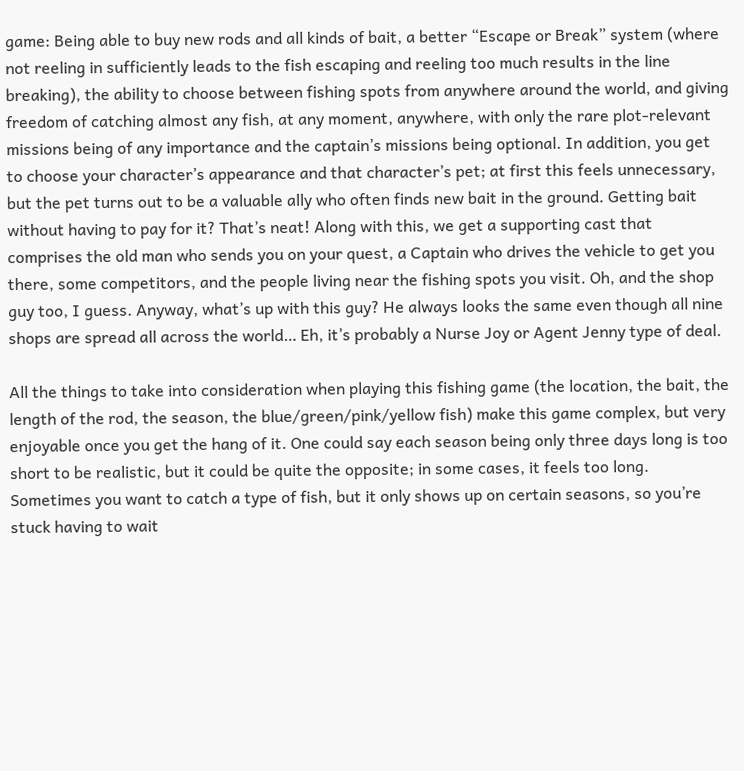game: Being able to buy new rods and all kinds of bait, a better “Escape or Break” system (where not reeling in sufficiently leads to the fish escaping and reeling too much results in the line breaking), the ability to choose between fishing spots from anywhere around the world, and giving freedom of catching almost any fish, at any moment, anywhere, with only the rare plot-relevant missions being of any importance and the captain’s missions being optional. In addition, you get to choose your character’s appearance and that character’s pet; at first this feels unnecessary, but the pet turns out to be a valuable ally who often finds new bait in the ground. Getting bait without having to pay for it? That’s neat! Along with this, we get a supporting cast that comprises the old man who sends you on your quest, a Captain who drives the vehicle to get you there, some competitors, and the people living near the fishing spots you visit. Oh, and the shop guy too, I guess. Anyway, what’s up with this guy? He always looks the same even though all nine shops are spread all across the world… Eh, it’s probably a Nurse Joy or Agent Jenny type of deal.

All the things to take into consideration when playing this fishing game (the location, the bait, the length of the rod, the season, the blue/green/pink/yellow fish) make this game complex, but very enjoyable once you get the hang of it. One could say each season being only three days long is too short to be realistic, but it could be quite the opposite; in some cases, it feels too long. Sometimes you want to catch a type of fish, but it only shows up on certain seasons, so you’re stuck having to wait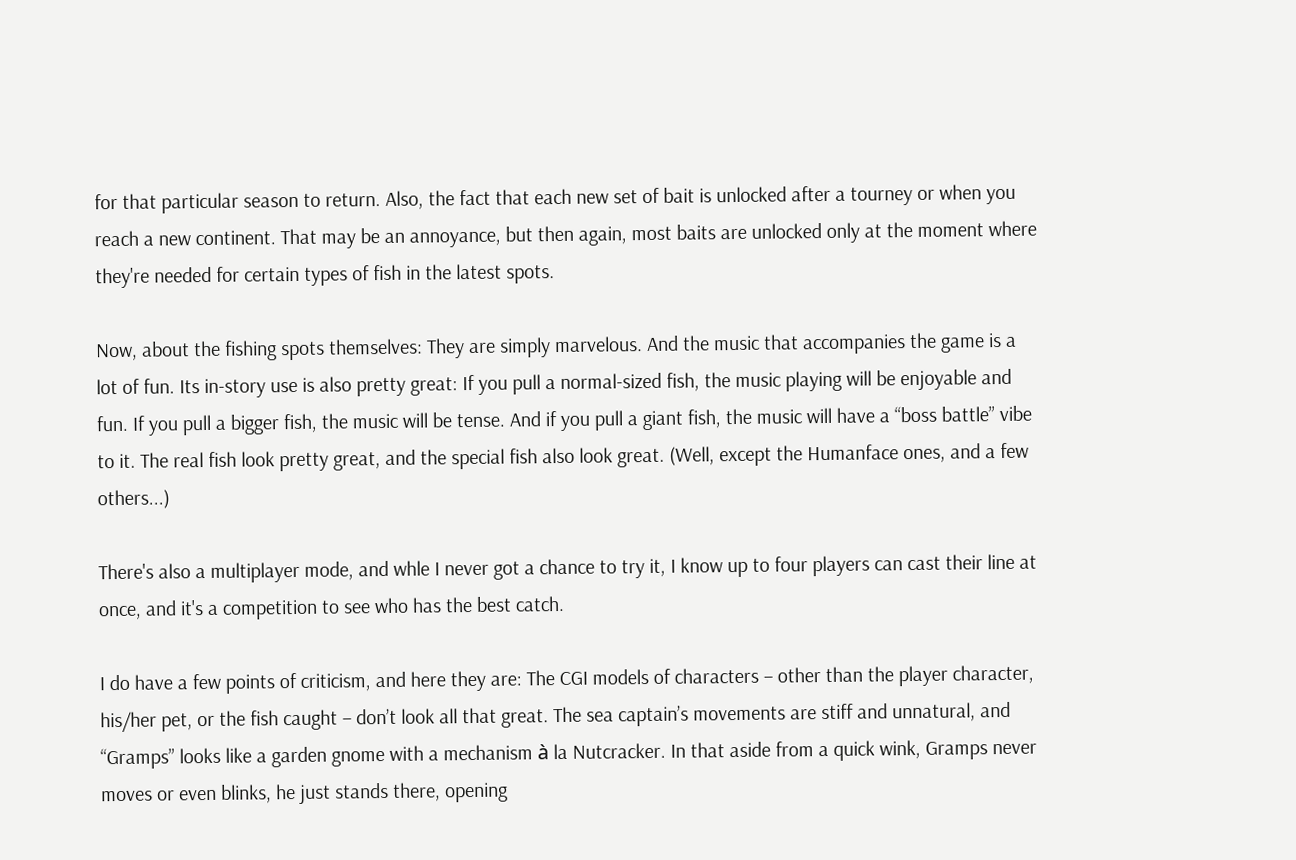for that particular season to return. Also, the fact that each new set of bait is unlocked after a tourney or when you reach a new continent. That may be an annoyance, but then again, most baits are unlocked only at the moment where they're needed for certain types of fish in the latest spots.

Now, about the fishing spots themselves: They are simply marvelous. And the music that accompanies the game is a lot of fun. Its in-story use is also pretty great: If you pull a normal-sized fish, the music playing will be enjoyable and fun. If you pull a bigger fish, the music will be tense. And if you pull a giant fish, the music will have a “boss battle” vibe to it. The real fish look pretty great, and the special fish also look great. (Well, except the Humanface ones, and a few others...)

There's also a multiplayer mode, and whle I never got a chance to try it, I know up to four players can cast their line at once, and it's a competition to see who has the best catch.

I do have a few points of criticism, and here they are: The CGI models of characters – other than the player character, his/her pet, or the fish caught – don’t look all that great. The sea captain’s movements are stiff and unnatural, and “Gramps” looks like a garden gnome with a mechanism à la Nutcracker. In that aside from a quick wink, Gramps never moves or even blinks, he just stands there, opening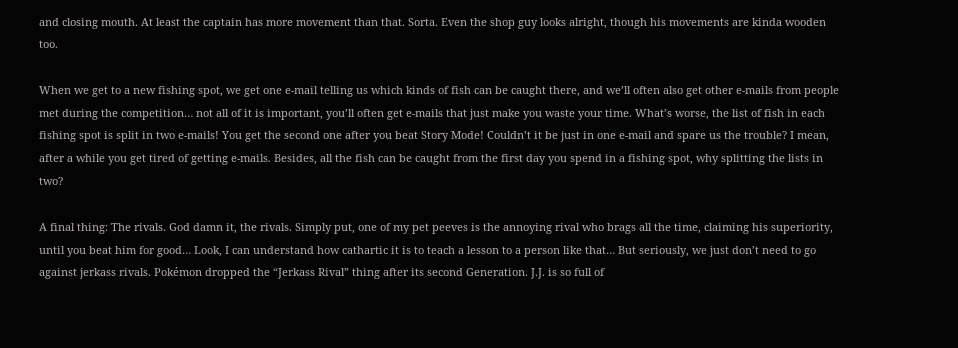and closing mouth. At least the captain has more movement than that. Sorta. Even the shop guy looks alright, though his movements are kinda wooden too.

When we get to a new fishing spot, we get one e-mail telling us which kinds of fish can be caught there, and we’ll often also get other e-mails from people met during the competition… not all of it is important, you’ll often get e-mails that just make you waste your time. What’s worse, the list of fish in each fishing spot is split in two e-mails! You get the second one after you beat Story Mode! Couldn’t it be just in one e-mail and spare us the trouble? I mean, after a while you get tired of getting e-mails. Besides, all the fish can be caught from the first day you spend in a fishing spot, why splitting the lists in two?

A final thing: The rivals. God damn it, the rivals. Simply put, one of my pet peeves is the annoying rival who brags all the time, claiming his superiority, until you beat him for good… Look, I can understand how cathartic it is to teach a lesson to a person like that… But seriously, we just don’t need to go against jerkass rivals. Pokémon dropped the “Jerkass Rival” thing after its second Generation. J.J. is so full of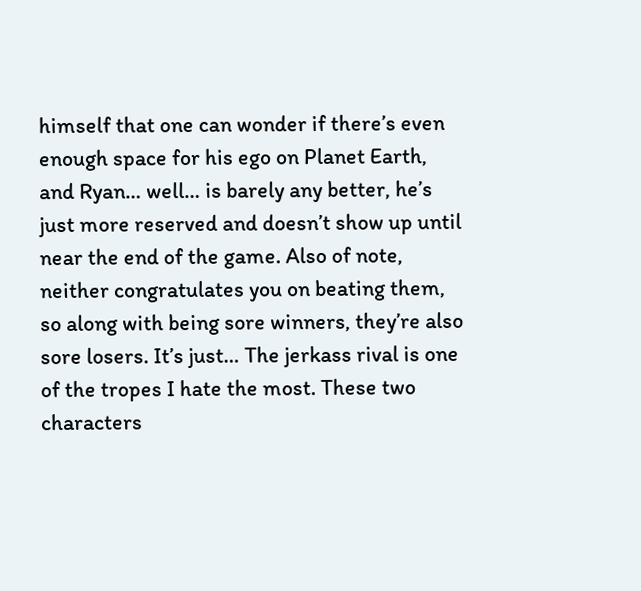himself that one can wonder if there’s even enough space for his ego on Planet Earth, and Ryan… well… is barely any better, he’s just more reserved and doesn’t show up until near the end of the game. Also of note, neither congratulates you on beating them, so along with being sore winners, they’re also sore losers. It’s just… The jerkass rival is one of the tropes I hate the most. These two characters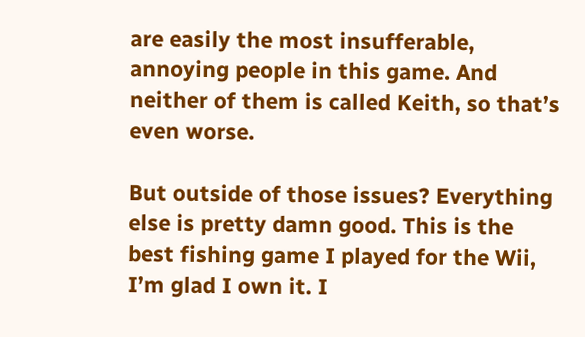are easily the most insufferable, annoying people in this game. And neither of them is called Keith, so that’s even worse.

But outside of those issues? Everything else is pretty damn good. This is the best fishing game I played for the Wii, I’m glad I own it. I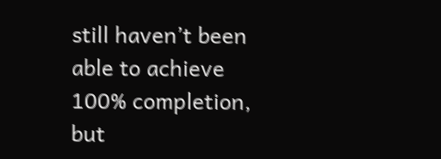still haven’t been able to achieve 100% completion, but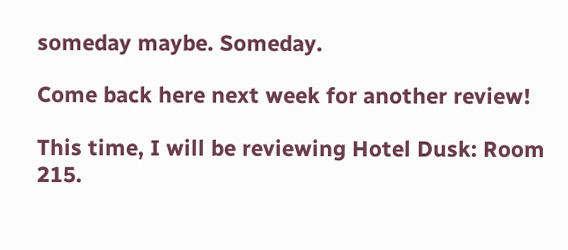someday maybe. Someday.

Come back here next week for another review!

This time, I will be reviewing Hotel Dusk: Room 215.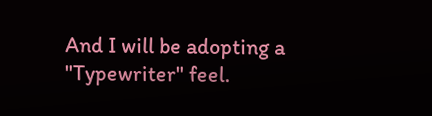And I will be adopting a "Typewriter" feel.